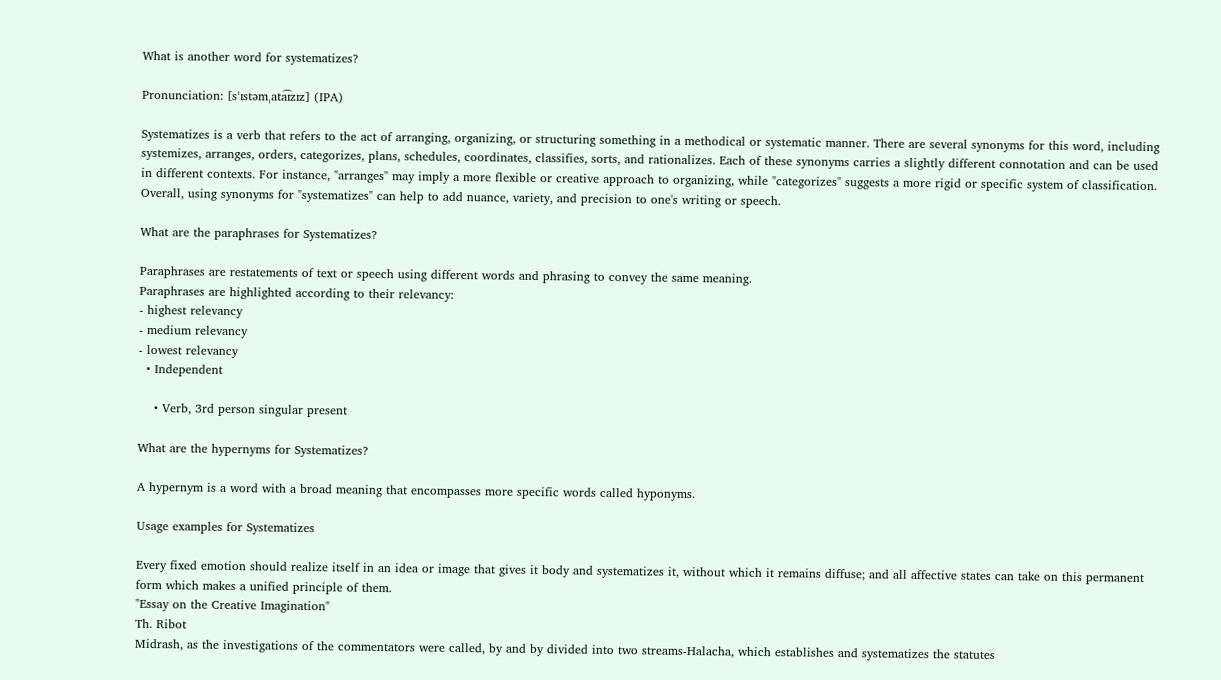What is another word for systematizes?

Pronunciation: [sˈɪstəmˌata͡ɪzɪz] (IPA)

Systematizes is a verb that refers to the act of arranging, organizing, or structuring something in a methodical or systematic manner. There are several synonyms for this word, including systemizes, arranges, orders, categorizes, plans, schedules, coordinates, classifies, sorts, and rationalizes. Each of these synonyms carries a slightly different connotation and can be used in different contexts. For instance, "arranges" may imply a more flexible or creative approach to organizing, while "categorizes" suggests a more rigid or specific system of classification. Overall, using synonyms for "systematizes" can help to add nuance, variety, and precision to one's writing or speech.

What are the paraphrases for Systematizes?

Paraphrases are restatements of text or speech using different words and phrasing to convey the same meaning.
Paraphrases are highlighted according to their relevancy:
- highest relevancy
- medium relevancy
- lowest relevancy
  • Independent

    • Verb, 3rd person singular present

What are the hypernyms for Systematizes?

A hypernym is a word with a broad meaning that encompasses more specific words called hyponyms.

Usage examples for Systematizes

Every fixed emotion should realize itself in an idea or image that gives it body and systematizes it, without which it remains diffuse; and all affective states can take on this permanent form which makes a unified principle of them.
"Essay on the Creative Imagination"
Th. Ribot
Midrash, as the investigations of the commentators were called, by and by divided into two streams-Halacha, which establishes and systematizes the statutes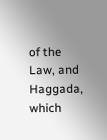of the Law, and Haggada, which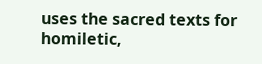uses the sacred texts for homiletic,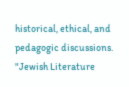historical, ethical, and pedagogic discussions.
"Jewish Literature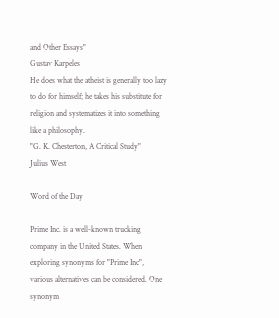and Other Essays"
Gustav Karpeles
He does what the atheist is generally too lazy to do for himself; he takes his substitute for religion and systematizes it into something like a philosophy.
"G. K. Chesterton, A Critical Study"
Julius West

Word of the Day

Prime Inc. is a well-known trucking company in the United States. When exploring synonyms for "Prime Inc", various alternatives can be considered. One synonym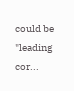could be "leading cor...